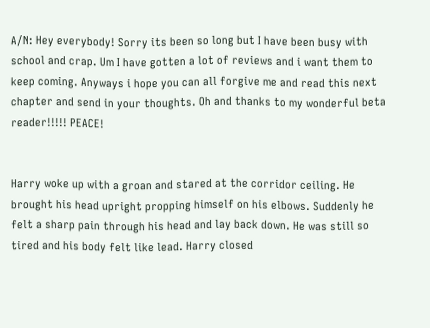A/N: Hey everybody! Sorry its been so long but I have been busy with school and crap. Um I have gotten a lot of reviews and i want them to keep coming. Anyways i hope you can all forgive me and read this next chapter and send in your thoughts. Oh and thanks to my wonderful beta reader!!!!! PEACE!


Harry woke up with a groan and stared at the corridor ceiling. He brought his head upright propping himself on his elbows. Suddenly he felt a sharp pain through his head and lay back down. He was still so tired and his body felt like lead. Harry closed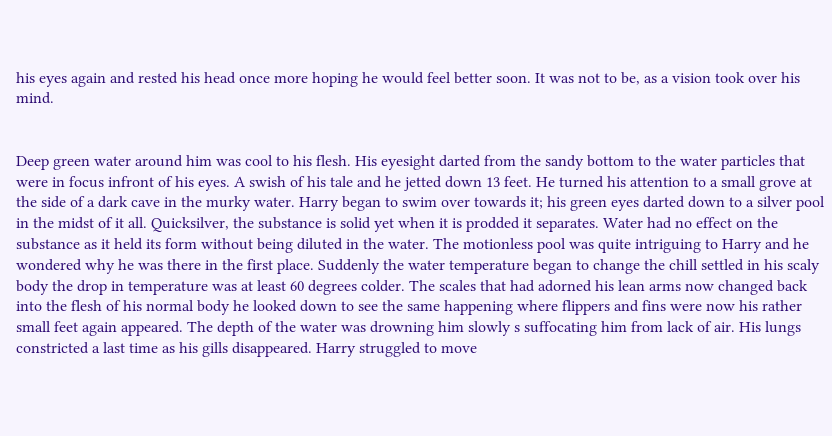his eyes again and rested his head once more hoping he would feel better soon. It was not to be, as a vision took over his mind.


Deep green water around him was cool to his flesh. His eyesight darted from the sandy bottom to the water particles that were in focus infront of his eyes. A swish of his tale and he jetted down 13 feet. He turned his attention to a small grove at the side of a dark cave in the murky water. Harry began to swim over towards it; his green eyes darted down to a silver pool in the midst of it all. Quicksilver, the substance is solid yet when it is prodded it separates. Water had no effect on the substance as it held its form without being diluted in the water. The motionless pool was quite intriguing to Harry and he wondered why he was there in the first place. Suddenly the water temperature began to change the chill settled in his scaly body the drop in temperature was at least 60 degrees colder. The scales that had adorned his lean arms now changed back into the flesh of his normal body he looked down to see the same happening where flippers and fins were now his rather small feet again appeared. The depth of the water was drowning him slowly s suffocating him from lack of air. His lungs constricted a last time as his gills disappeared. Harry struggled to move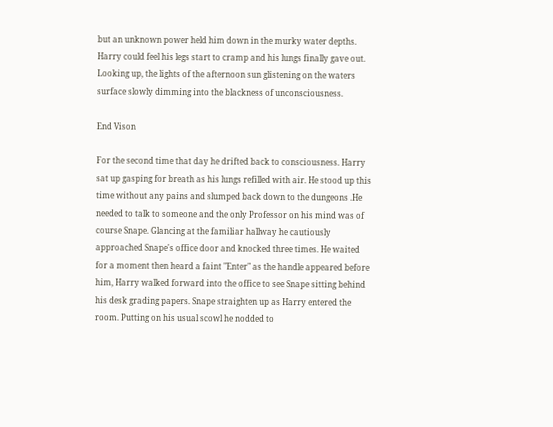but an unknown power held him down in the murky water depths. Harry could feel his legs start to cramp and his lungs finally gave out. Looking up, the lights of the afternoon sun glistening on the waters surface slowly dimming into the blackness of unconsciousness.

End Vison

For the second time that day he drifted back to consciousness. Harry sat up gasping for breath as his lungs refilled with air. He stood up this time without any pains and slumped back down to the dungeons .He needed to talk to someone and the only Professor on his mind was of course Snape. Glancing at the familiar hallway he cautiously approached Snape's office door and knocked three times. He waited for a moment then heard a faint "Enter" as the handle appeared before him, Harry walked forward into the office to see Snape sitting behind his desk grading papers. Snape straighten up as Harry entered the room. Putting on his usual scowl he nodded to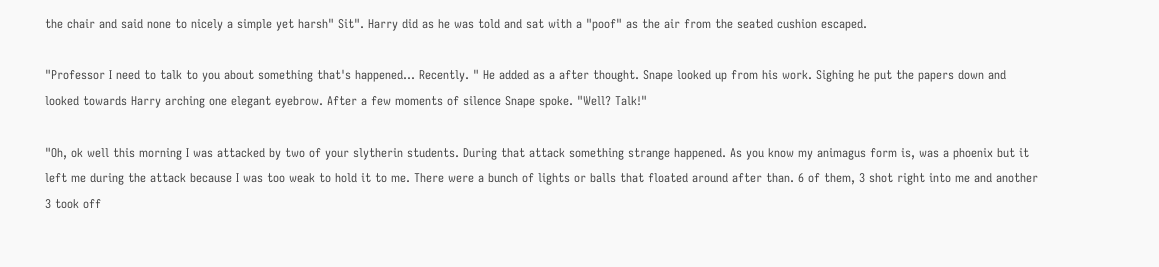the chair and said none to nicely a simple yet harsh" Sit". Harry did as he was told and sat with a "poof" as the air from the seated cushion escaped.

"Professor I need to talk to you about something that's happened... Recently. " He added as a after thought. Snape looked up from his work. Sighing he put the papers down and looked towards Harry arching one elegant eyebrow. After a few moments of silence Snape spoke. "Well? Talk!"

"Oh, ok well this morning I was attacked by two of your slytherin students. During that attack something strange happened. As you know my animagus form is, was a phoenix but it left me during the attack because I was too weak to hold it to me. There were a bunch of lights or balls that floated around after than. 6 of them, 3 shot right into me and another 3 took off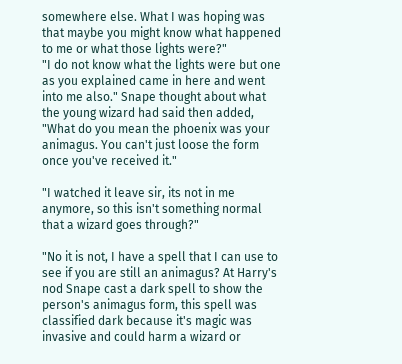somewhere else. What I was hoping was that maybe you might know what happened to me or what those lights were?"
"I do not know what the lights were but one as you explained came in here and went into me also." Snape thought about what the young wizard had said then added, "What do you mean the phoenix was your animagus. You can't just loose the form once you've received it."

"I watched it leave sir, its not in me anymore, so this isn't something normal that a wizard goes through?"

"No it is not, I have a spell that I can use to see if you are still an animagus? At Harry's nod Snape cast a dark spell to show the person's animagus form, this spell was classified dark because it's magic was invasive and could harm a wizard or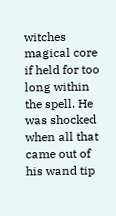witches magical core if held for too long within the spell. He was shocked when all that came out of his wand tip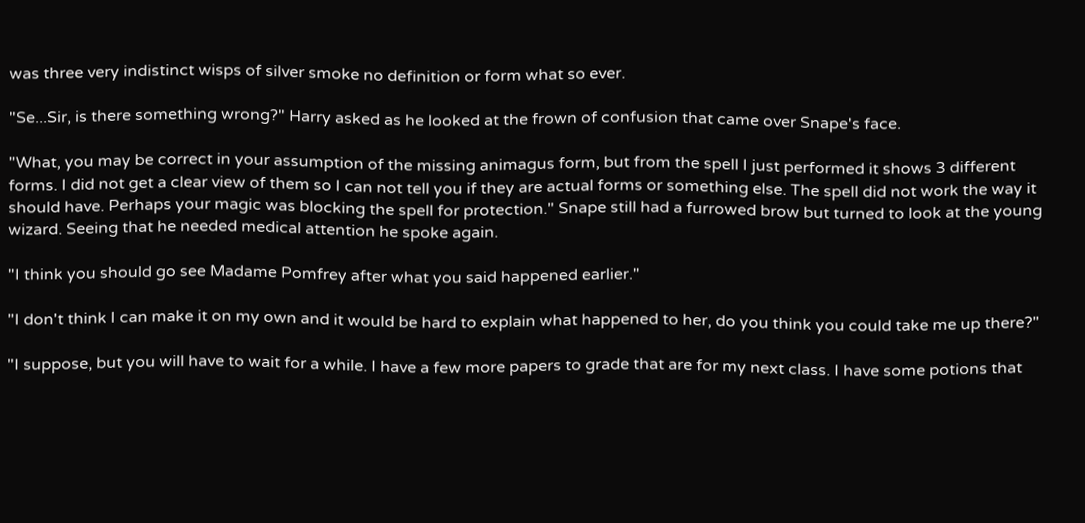was three very indistinct wisps of silver smoke no definition or form what so ever.

"Se...Sir, is there something wrong?" Harry asked as he looked at the frown of confusion that came over Snape's face.

"What, you may be correct in your assumption of the missing animagus form, but from the spell I just performed it shows 3 different forms. I did not get a clear view of them so I can not tell you if they are actual forms or something else. The spell did not work the way it should have. Perhaps your magic was blocking the spell for protection." Snape still had a furrowed brow but turned to look at the young wizard. Seeing that he needed medical attention he spoke again.

"I think you should go see Madame Pomfrey after what you said happened earlier."

"I don't think I can make it on my own and it would be hard to explain what happened to her, do you think you could take me up there?"

"I suppose, but you will have to wait for a while. I have a few more papers to grade that are for my next class. I have some potions that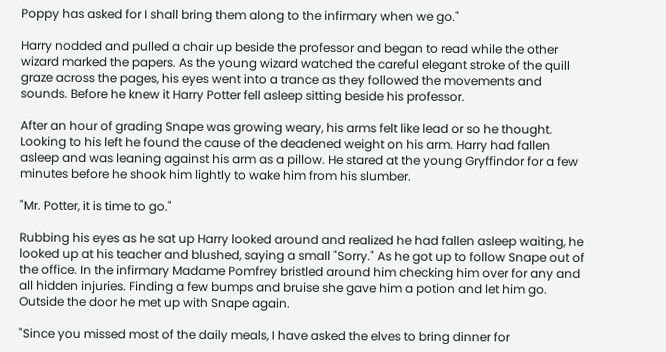Poppy has asked for I shall bring them along to the infirmary when we go."

Harry nodded and pulled a chair up beside the professor and began to read while the other wizard marked the papers. As the young wizard watched the careful elegant stroke of the quill graze across the pages, his eyes went into a trance as they followed the movements and sounds. Before he knew it Harry Potter fell asleep sitting beside his professor.

After an hour of grading Snape was growing weary, his arms felt like lead or so he thought. Looking to his left he found the cause of the deadened weight on his arm. Harry had fallen asleep and was leaning against his arm as a pillow. He stared at the young Gryffindor for a few minutes before he shook him lightly to wake him from his slumber.

"Mr. Potter, it is time to go."

Rubbing his eyes as he sat up Harry looked around and realized he had fallen asleep waiting, he looked up at his teacher and blushed, saying a small "Sorry." As he got up to follow Snape out of the office. In the infirmary Madame Pomfrey bristled around him checking him over for any and all hidden injuries. Finding a few bumps and bruise she gave him a potion and let him go. Outside the door he met up with Snape again.

"Since you missed most of the daily meals, I have asked the elves to bring dinner for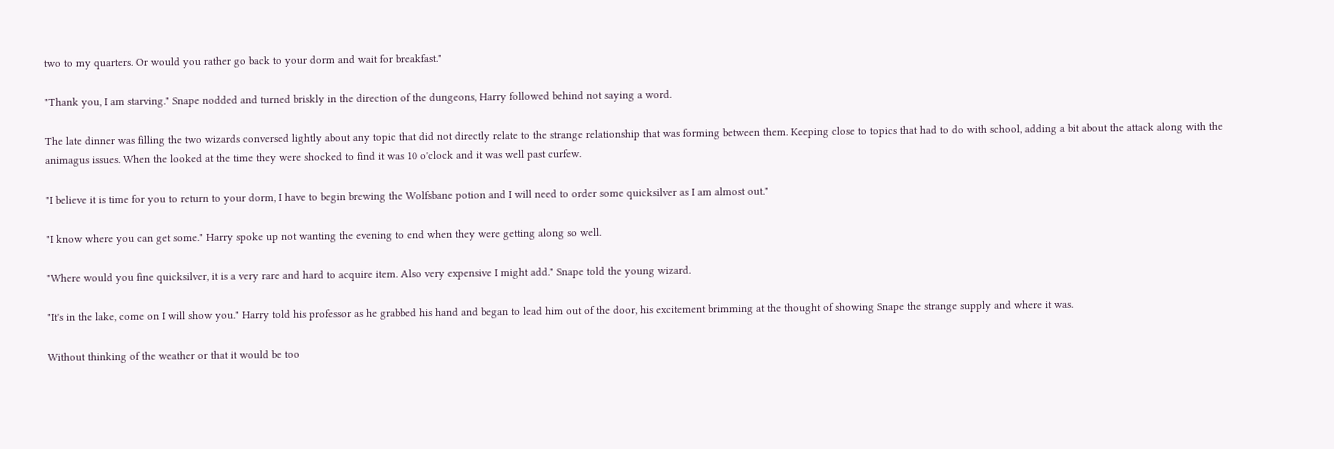two to my quarters. Or would you rather go back to your dorm and wait for breakfast."

"Thank you, I am starving." Snape nodded and turned briskly in the direction of the dungeons, Harry followed behind not saying a word.

The late dinner was filling the two wizards conversed lightly about any topic that did not directly relate to the strange relationship that was forming between them. Keeping close to topics that had to do with school, adding a bit about the attack along with the animagus issues. When the looked at the time they were shocked to find it was 10 o'clock and it was well past curfew.

"I believe it is time for you to return to your dorm, I have to begin brewing the Wolfsbane potion and I will need to order some quicksilver as I am almost out."

"I know where you can get some." Harry spoke up not wanting the evening to end when they were getting along so well.

"Where would you fine quicksilver, it is a very rare and hard to acquire item. Also very expensive I might add." Snape told the young wizard.

"It's in the lake, come on I will show you." Harry told his professor as he grabbed his hand and began to lead him out of the door, his excitement brimming at the thought of showing Snape the strange supply and where it was.

Without thinking of the weather or that it would be too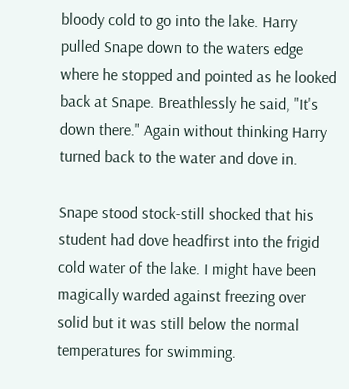bloody cold to go into the lake. Harry pulled Snape down to the waters edge where he stopped and pointed as he looked back at Snape. Breathlessly he said, "It's down there." Again without thinking Harry turned back to the water and dove in.

Snape stood stock-still shocked that his student had dove headfirst into the frigid cold water of the lake. I might have been magically warded against freezing over solid but it was still below the normal temperatures for swimming.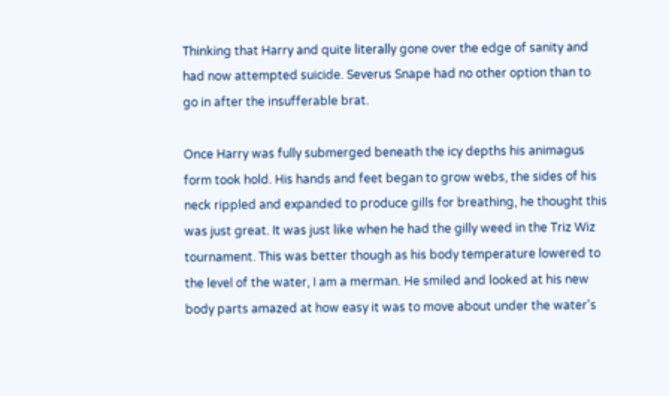Thinking that Harry and quite literally gone over the edge of sanity and had now attempted suicide. Severus Snape had no other option than to go in after the insufferable brat.

Once Harry was fully submerged beneath the icy depths his animagus form took hold. His hands and feet began to grow webs, the sides of his neck rippled and expanded to produce gills for breathing, he thought this was just great. It was just like when he had the gilly weed in the Triz Wiz tournament. This was better though as his body temperature lowered to the level of the water, I am a merman. He smiled and looked at his new body parts amazed at how easy it was to move about under the water's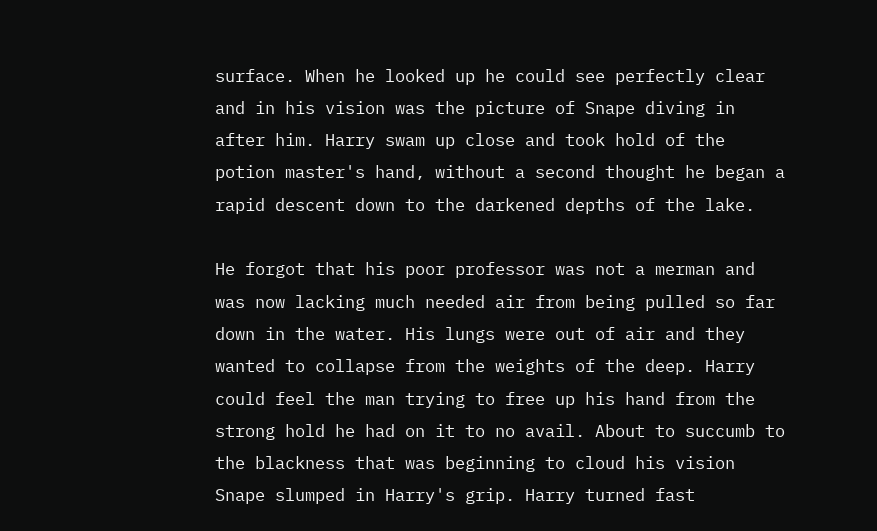surface. When he looked up he could see perfectly clear and in his vision was the picture of Snape diving in after him. Harry swam up close and took hold of the potion master's hand, without a second thought he began a rapid descent down to the darkened depths of the lake.

He forgot that his poor professor was not a merman and was now lacking much needed air from being pulled so far down in the water. His lungs were out of air and they wanted to collapse from the weights of the deep. Harry could feel the man trying to free up his hand from the strong hold he had on it to no avail. About to succumb to the blackness that was beginning to cloud his vision Snape slumped in Harry's grip. Harry turned fast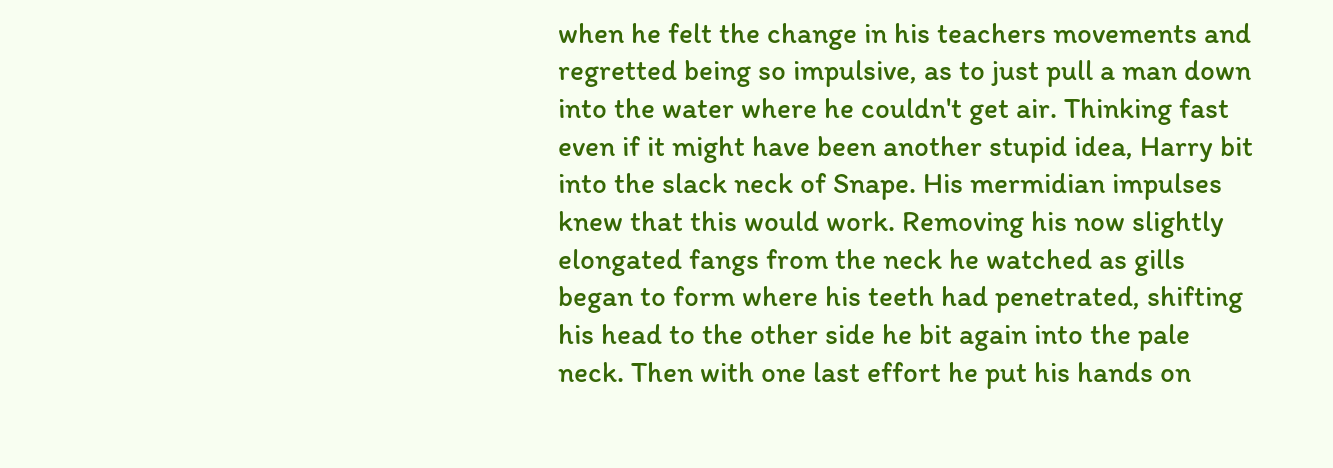when he felt the change in his teachers movements and regretted being so impulsive, as to just pull a man down into the water where he couldn't get air. Thinking fast even if it might have been another stupid idea, Harry bit into the slack neck of Snape. His mermidian impulses knew that this would work. Removing his now slightly elongated fangs from the neck he watched as gills began to form where his teeth had penetrated, shifting his head to the other side he bit again into the pale neck. Then with one last effort he put his hands on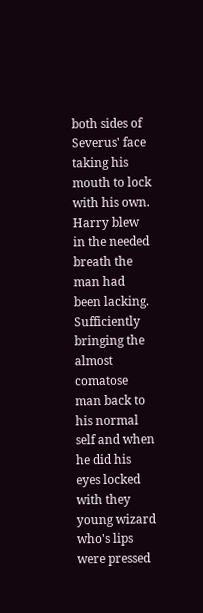both sides of Severus' face taking his mouth to lock with his own. Harry blew in the needed breath the man had been lacking. Sufficiently bringing the almost comatose man back to his normal self and when he did his eyes locked with they young wizard who's lips were pressed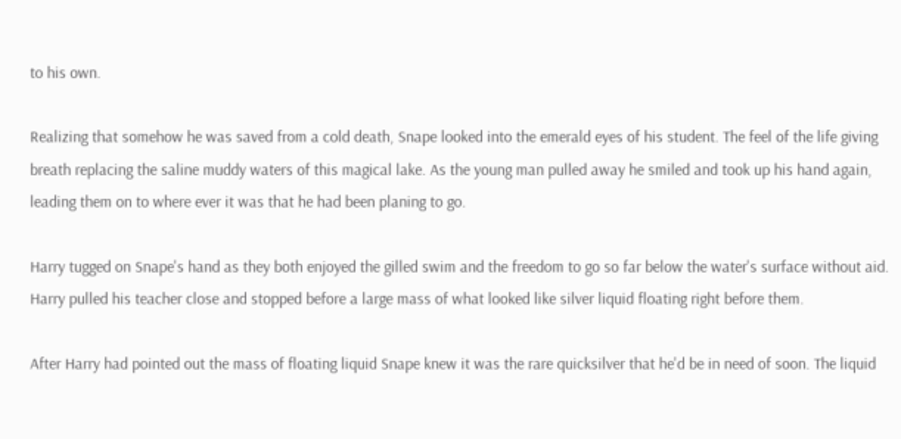to his own.

Realizing that somehow he was saved from a cold death, Snape looked into the emerald eyes of his student. The feel of the life giving breath replacing the saline muddy waters of this magical lake. As the young man pulled away he smiled and took up his hand again, leading them on to where ever it was that he had been planing to go.

Harry tugged on Snape's hand as they both enjoyed the gilled swim and the freedom to go so far below the water's surface without aid. Harry pulled his teacher close and stopped before a large mass of what looked like silver liquid floating right before them.

After Harry had pointed out the mass of floating liquid Snape knew it was the rare quicksilver that he'd be in need of soon. The liquid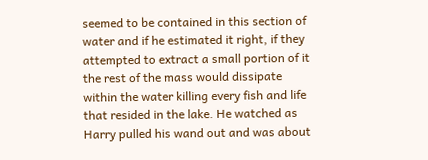seemed to be contained in this section of water and if he estimated it right, if they attempted to extract a small portion of it the rest of the mass would dissipate within the water killing every fish and life that resided in the lake. He watched as Harry pulled his wand out and was about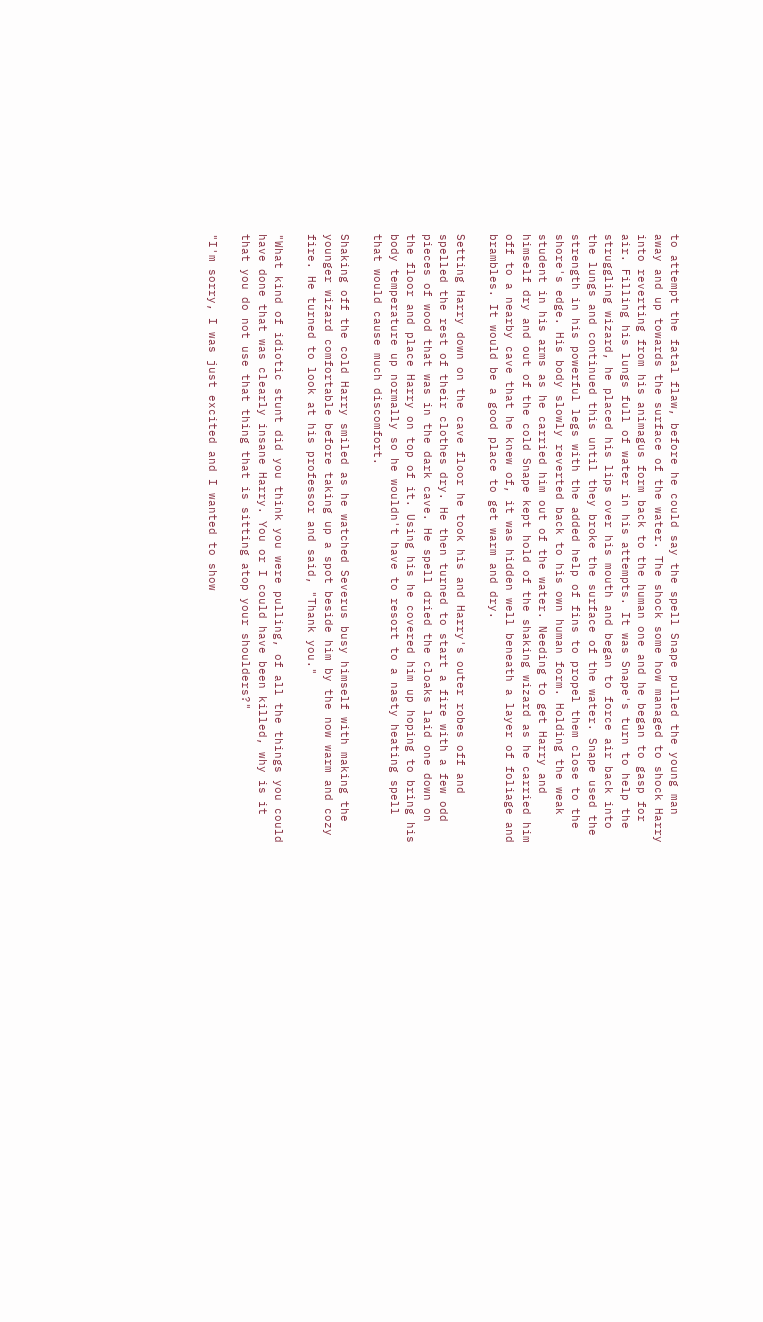to attempt the fatal flaw, before he could say the spell Snape pulled the young man away and up towards the surface of the water. The shock some how managed to shock Harry into reverting from his animagus form back to the human one and he began to gasp for air. Filling his lungs full of water in his attempts. It was Snape's turn to help the struggling wizard, he placed his lips over his mouth and began to force air back into the lungs and continued this until they broke the surface of the water. Snape used the strength in his powerful legs with the added help of fins to propel them close to the shore's edge. His body slowly reverted back to his own human form. Holding the weak student in his arms as he carried him out of the water. Needing to get Harry and himself dry and out of the cold Snape kept hold of the shaking wizard as he carried him off to a nearby cave that he knew of, it was hidden well beneath a layer of foliage and brambles. It would be a good place to get warm and dry.

Setting Harry down on the cave floor he took his and Harry's outer robes off and spelled the rest of their clothes dry. He then turned to start a fire with a few odd pieces of wood that was in the dark cave. He spell dried the cloaks laid one down on the floor and place Harry on top of it. Using his he covered him up hoping to bring his body temperature up normally so he wouldn't have to resort to a nasty heating spell that would cause much discomfort.

Shaking off the cold Harry smiled as he watched Severus busy himself with making the younger wizard comfortable before taking up a spot beside him by the now warm and cozy fire. He turned to look at his professor and said, "Thank you."

"What kind of idiotic stunt did you think you were pulling, of all the things you could have done that was clearly insane Harry. You or I could have been killed, why is it that you do not use that thing that is sitting atop your shoulders?"

"I'm sorry, I was just excited and I wanted to show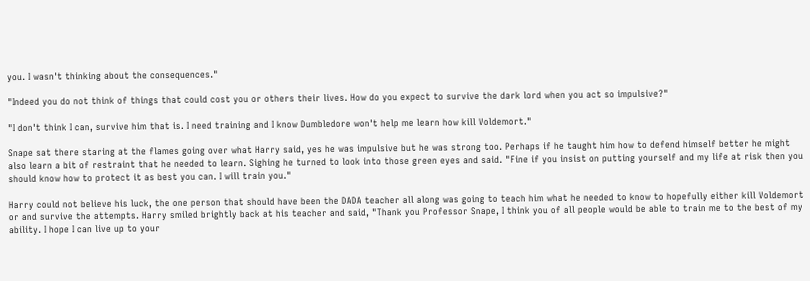you. I wasn't thinking about the consequences."

"Indeed you do not think of things that could cost you or others their lives. How do you expect to survive the dark lord when you act so impulsive?"

"I don't think I can, survive him that is. I need training and I know Dumbledore won't help me learn how kill Voldemort."

Snape sat there staring at the flames going over what Harry said, yes he was impulsive but he was strong too. Perhaps if he taught him how to defend himself better he might also learn a bit of restraint that he needed to learn. Sighing he turned to look into those green eyes and said. "Fine if you insist on putting yourself and my life at risk then you should know how to protect it as best you can. I will train you."

Harry could not believe his luck, the one person that should have been the DADA teacher all along was going to teach him what he needed to know to hopefully either kill Voldemort or and survive the attempts. Harry smiled brightly back at his teacher and said, "Thank you Professor Snape, I think you of all people would be able to train me to the best of my ability. I hope I can live up to your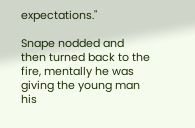expectations."

Snape nodded and then turned back to the fire, mentally he was giving the young man his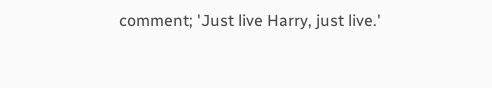comment; 'Just live Harry, just live.'